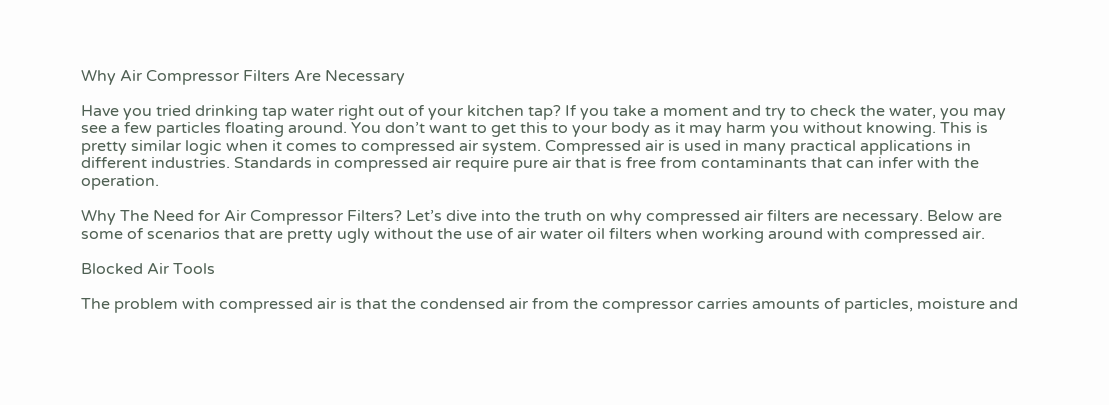Why Air Compressor Filters Are Necessary

Have you tried drinking tap water right out of your kitchen tap? If you take a moment and try to check the water, you may see a few particles floating around. You don’t want to get this to your body as it may harm you without knowing. This is pretty similar logic when it comes to compressed air system. Compressed air is used in many practical applications in different industries. Standards in compressed air require pure air that is free from contaminants that can infer with the operation.

Why The Need for Air Compressor Filters? Let’s dive into the truth on why compressed air filters are necessary. Below are some of scenarios that are pretty ugly without the use of air water oil filters when working around with compressed air.

Blocked Air Tools

The problem with compressed air is that the condensed air from the compressor carries amounts of particles, moisture and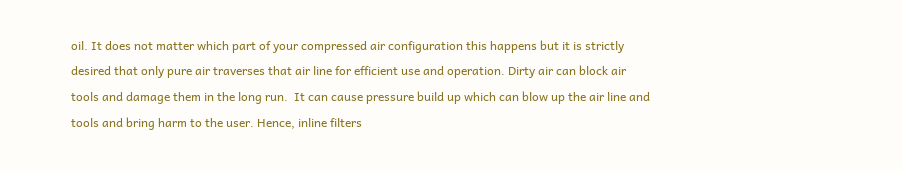oil. It does not matter which part of your compressed air configuration this happens but it is strictly desired that only pure air traverses that air line for efficient use and operation. Dirty air can block air tools and damage them in the long run.  It can cause pressure build up which can blow up the air line and tools and bring harm to the user. Hence, inline filters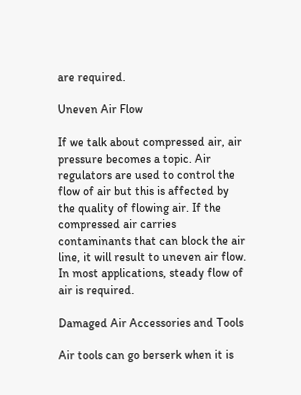are required.

Uneven Air Flow

If we talk about compressed air, air pressure becomes a topic. Air regulators are used to control the flow of air but this is affected by the quality of flowing air. If the compressed air carries contaminants that can block the air line, it will result to uneven air flow. In most applications, steady flow of air is required.

Damaged Air Accessories and Tools

Air tools can go berserk when it is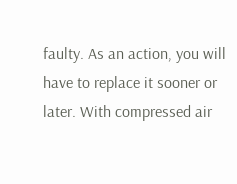faulty. As an action, you will have to replace it sooner or later. With compressed air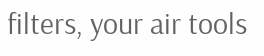filters, your air tools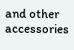and other accessories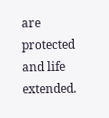are protected and life extended.